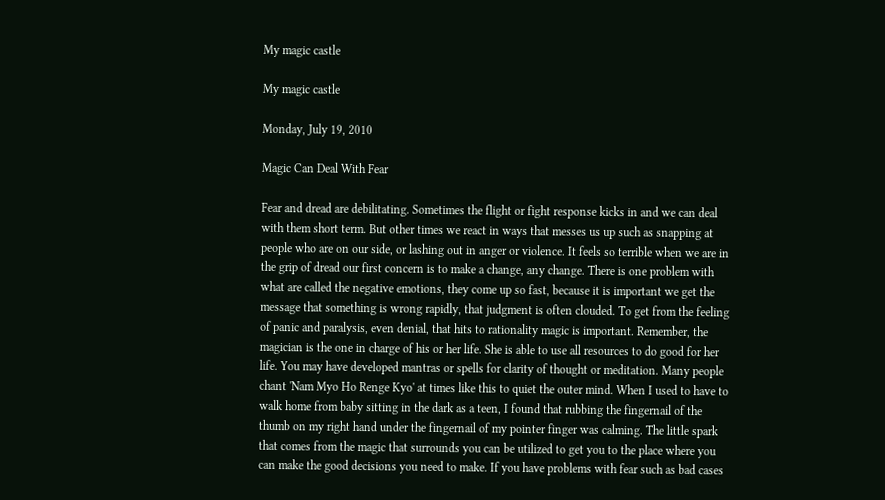My magic castle

My magic castle

Monday, July 19, 2010

Magic Can Deal With Fear

Fear and dread are debilitating. Sometimes the flight or fight response kicks in and we can deal with them short term. But other times we react in ways that messes us up such as snapping at people who are on our side, or lashing out in anger or violence. It feels so terrible when we are in the grip of dread our first concern is to make a change, any change. There is one problem with what are called the negative emotions, they come up so fast, because it is important we get the message that something is wrong rapidly, that judgment is often clouded. To get from the feeling of panic and paralysis, even denial, that hits to rationality magic is important. Remember, the magician is the one in charge of his or her life. She is able to use all resources to do good for her life. You may have developed mantras or spells for clarity of thought or meditation. Many people chant 'Nam Myo Ho Renge Kyo' at times like this to quiet the outer mind. When I used to have to walk home from baby sitting in the dark as a teen, I found that rubbing the fingernail of the thumb on my right hand under the fingernail of my pointer finger was calming. The little spark that comes from the magic that surrounds you can be utilized to get you to the place where you can make the good decisions you need to make. If you have problems with fear such as bad cases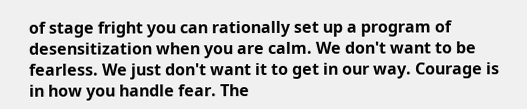of stage fright you can rationally set up a program of desensitization when you are calm. We don't want to be fearless. We just don't want it to get in our way. Courage is in how you handle fear. The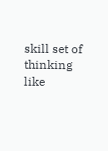skill set of thinking like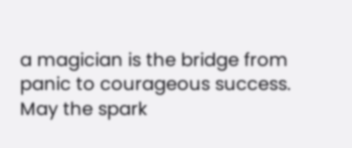a magician is the bridge from panic to courageous success. May the spark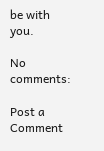be with you.

No comments:

Post a Comment